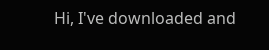Hi, I've downloaded and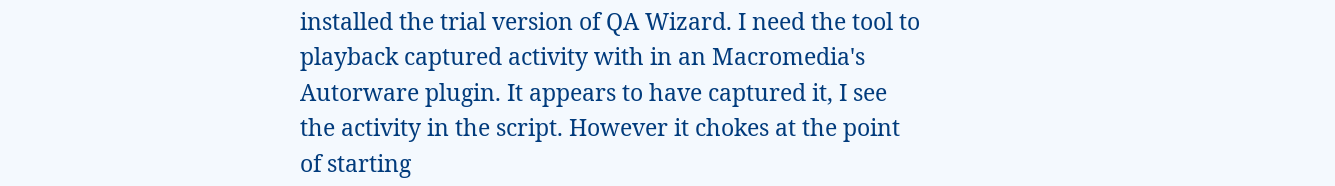installed the trial version of QA Wizard. I need the tool to playback captured activity with in an Macromedia's Autorware plugin. It appears to have captured it, I see the activity in the script. However it chokes at the point of starting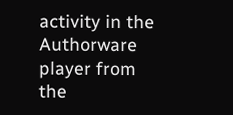activity in the Authorware player from the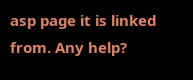asp page it is linked from. Any help?